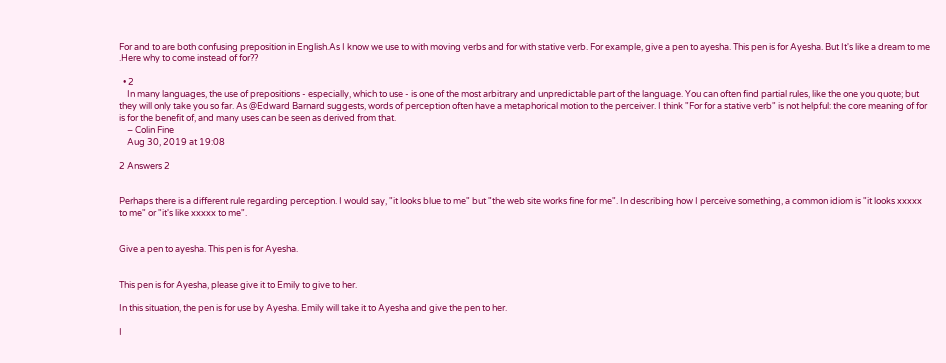For and to are both confusing preposition in English.As I know we use to with moving verbs and for with stative verb. For example, give a pen to ayesha. This pen is for Ayesha. But It's like a dream to me .Here why to come instead of for??

  • 2
    In many languages, the use of prepositions - especially, which to use - is one of the most arbitrary and unpredictable part of the language. You can often find partial rules, like the one you quote; but they will only take you so far. As @Edward Barnard suggests, words of perception often have a metaphorical motion to the perceiver. I think "For for a stative verb" is not helpful: the core meaning of for is for the benefit of, and many uses can be seen as derived from that.
    – Colin Fine
    Aug 30, 2019 at 19:08

2 Answers 2


Perhaps there is a different rule regarding perception. I would say, "it looks blue to me" but "the web site works fine for me". In describing how I perceive something, a common idiom is "it looks xxxxx to me" or "it's like xxxxx to me".


Give a pen to ayesha. This pen is for Ayesha.


This pen is for Ayesha, please give it to Emily to give to her.

In this situation, the pen is for use by Ayesha. Emily will take it to Ayesha and give the pen to her.

I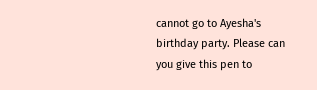cannot go to Ayesha's birthday party. Please can you give this pen to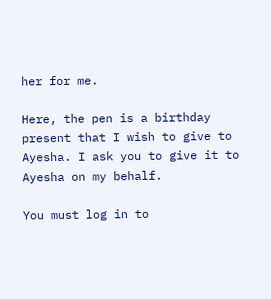her for me.

Here, the pen is a birthday present that I wish to give to Ayesha. I ask you to give it to Ayesha on my behalf.

You must log in to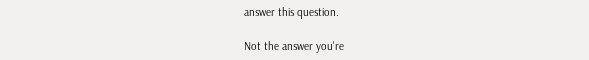answer this question.

Not the answer you're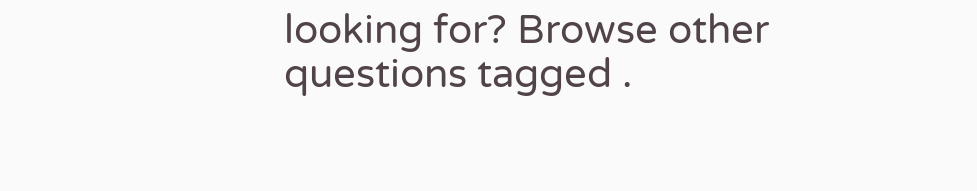looking for? Browse other questions tagged .